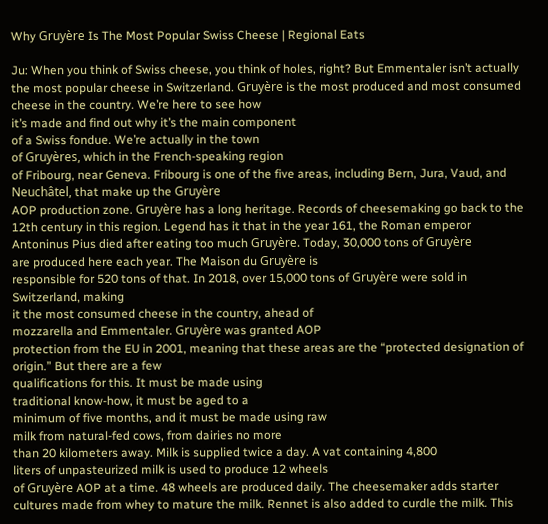Why Gruyère Is The Most Popular Swiss Cheese | Regional Eats

Ju: When you think of Swiss cheese, you think of holes, right? But Emmentaler isn’t actually the most popular cheese in Switzerland. Gruyère is the most produced and most consumed cheese in the country. We’re here to see how
it’s made and find out why it’s the main component
of a Swiss fondue. We’re actually in the town
of Gruyères, which in the French-speaking region
of Fribourg, near Geneva. Fribourg is one of the five areas, including Bern, Jura, Vaud, and Neuchâtel, that make up the Gruyère
AOP production zone. Gruyère has a long heritage. Records of cheesemaking go back to the 12th century in this region. Legend has it that in the year 161, the Roman emperor Antoninus Pius died after eating too much Gruyère. Today, 30,000 tons of Gruyère
are produced here each year. The Maison du Gruyère is
responsible for 520 tons of that. In 2018, over 15,000 tons of Gruyère were sold in Switzerland, making
it the most consumed cheese in the country, ahead of
mozzarella and Emmentaler. Gruyère was granted AOP
protection from the EU in 2001, meaning that these areas are the “protected designation of origin.” But there are a few
qualifications for this. It must be made using
traditional know-how, it must be aged to a
minimum of five months, and it must be made using raw
milk from natural-fed cows, from dairies no more
than 20 kilometers away. Milk is supplied twice a day. A vat containing 4,800
liters of unpasteurized milk is used to produce 12 wheels
of Gruyère AOP at a time. 48 wheels are produced daily. The cheesemaker adds starter
cultures made from whey to mature the milk. Rennet is also added to curdle the milk. This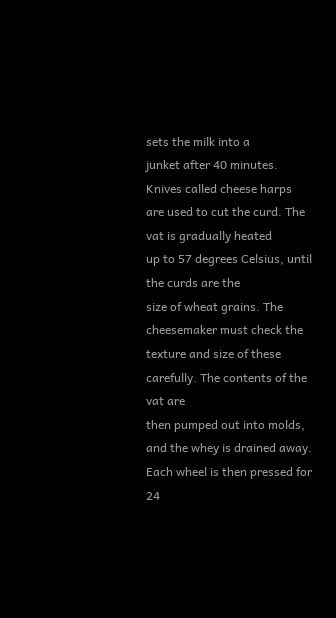sets the milk into a
junket after 40 minutes. Knives called cheese harps
are used to cut the curd. The vat is gradually heated
up to 57 degrees Celsius, until the curds are the
size of wheat grains. The cheesemaker must check the texture and size of these carefully. The contents of the vat are
then pumped out into molds, and the whey is drained away. Each wheel is then pressed for 24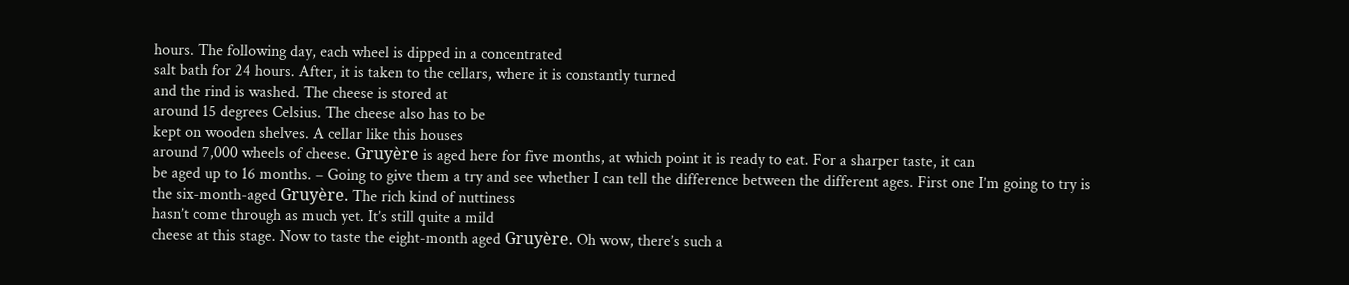hours. The following day, each wheel is dipped in a concentrated
salt bath for 24 hours. After, it is taken to the cellars, where it is constantly turned
and the rind is washed. The cheese is stored at
around 15 degrees Celsius. The cheese also has to be
kept on wooden shelves. A cellar like this houses
around 7,000 wheels of cheese. Gruyère is aged here for five months, at which point it is ready to eat. For a sharper taste, it can
be aged up to 16 months. – Going to give them a try and see whether I can tell the difference between the different ages. First one I’m going to try is
the six-month-aged Gruyère. The rich kind of nuttiness
hasn’t come through as much yet. It’s still quite a mild
cheese at this stage. Now to taste the eight-month aged Gruyère. Oh wow, there’s such a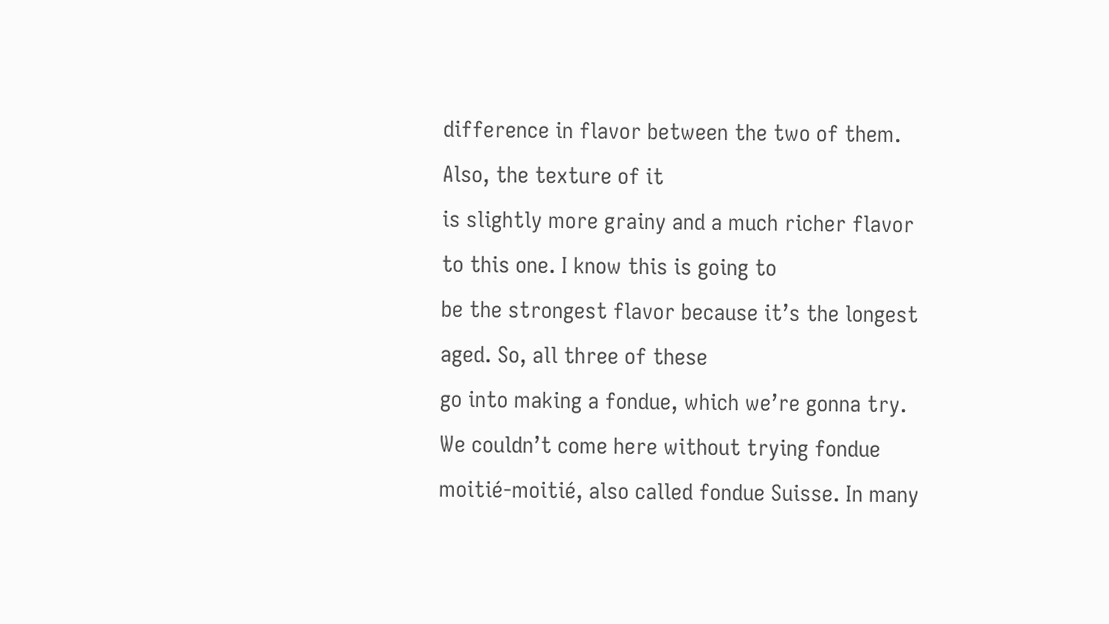difference in flavor between the two of them. Also, the texture of it
is slightly more grainy and a much richer flavor to this one. I know this is going to
be the strongest flavor because it’s the longest aged. So, all three of these
go into making a fondue, which we’re gonna try. We couldn’t come here without trying fondue moitié-moitié, also called fondue Suisse. In many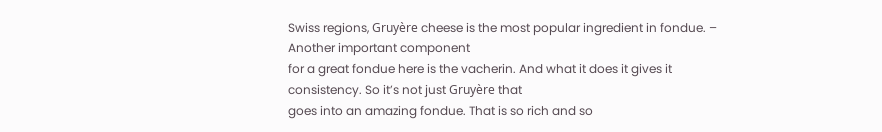Swiss regions, Gruyère cheese is the most popular ingredient in fondue. – Another important component
for a great fondue here is the vacherin. And what it does it gives it consistency. So it’s not just Gruyère that
goes into an amazing fondue. That is so rich and so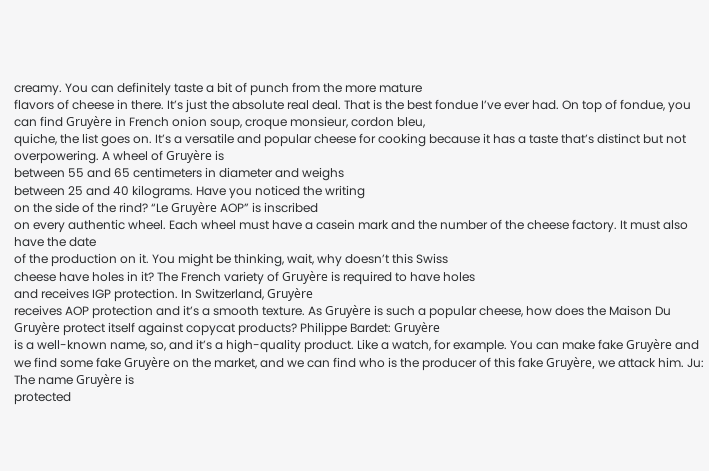creamy. You can definitely taste a bit of punch from the more mature
flavors of cheese in there. It’s just the absolute real deal. That is the best fondue I’ve ever had. On top of fondue, you can find Gruyère in French onion soup, croque monsieur, cordon bleu,
quiche, the list goes on. It’s a versatile and popular cheese for cooking because it has a taste that’s distinct but not overpowering. A wheel of Gruyère is
between 55 and 65 centimeters in diameter and weighs
between 25 and 40 kilograms. Have you noticed the writing
on the side of the rind? “Le Gruyère AOP” is inscribed
on every authentic wheel. Each wheel must have a casein mark and the number of the cheese factory. It must also have the date
of the production on it. You might be thinking, wait, why doesn’t this Swiss
cheese have holes in it? The French variety of Gruyère is required to have holes
and receives IGP protection. In Switzerland, Gruyère
receives AOP protection and it’s a smooth texture. As Gruyère is such a popular cheese, how does the Maison Du Gruyère protect itself against copycat products? Philippe Bardet: Gruyère
is a well-known name, so, and it’s a high-quality product. Like a watch, for example. You can make fake Gruyère and we find some fake Gruyère on the market, and we can find who is the producer of this fake Gruyère, we attack him. Ju: The name Gruyère is
protected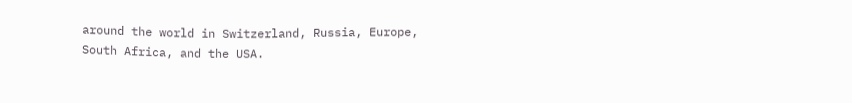around the world in Switzerland, Russia, Europe,
South Africa, and the USA.